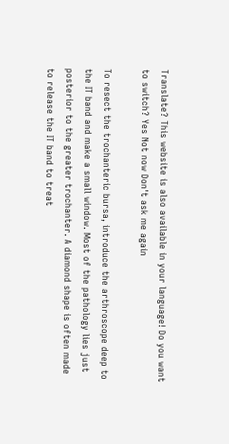Translate? This website is also available in your language! Do you want to switch? Yes Not now Don't ask me again

To resect the trochanteric bursa, introduce the arthroscope deep to the IT band and make a small window. Most of the pathology lies just posterior to the greater trochanter. A diamond shape is often made to release the IT band to treat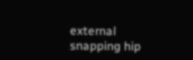external snapping hip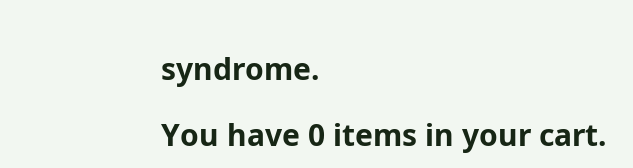syndrome.

You have 0 items in your cart.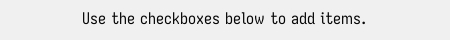Use the checkboxes below to add items.